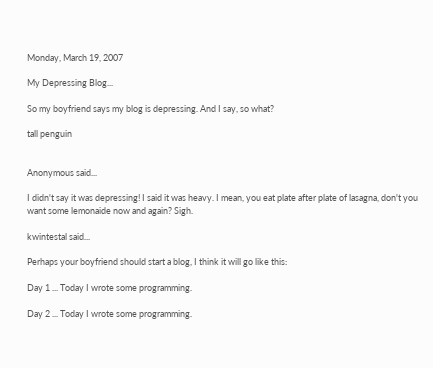Monday, March 19, 2007

My Depressing Blog...

So my boyfriend says my blog is depressing. And I say, so what?

tall penguin


Anonymous said...

I didn't say it was depressing! I said it was heavy. I mean, you eat plate after plate of lasagna, don't you want some lemonaide now and again? Sigh.

kwintestal said...

Perhaps your boyfriend should start a blog, I think it will go like this:

Day 1 ... Today I wrote some programming.

Day 2 ... Today I wrote some programming.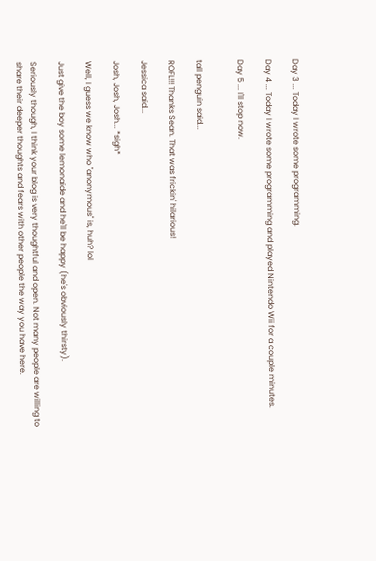Day 3 ... Today I wrote some programming.

Day 4 ... Today I wrote some programming and played Nintendo Wii for a couple minutes.

Day 5 ... I'll stop now.


tall penguin said...

ROFL!!! Thanks Sean. That was frickin' hilarious!

Jessica said...

Josh, Josh, Josh... *sigh*

Well, I guess we know who "anonymous" is, huh? lol

Just give the boy some lemonaide and he'll be happy (he's obviously thirsty).

Seriously though, I think your blog is very thoughtful and open. Not many people are willing to share their deeper thoughts and fears with other people the way you have here.